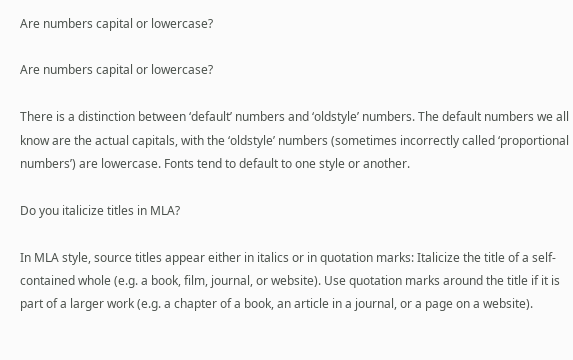Are numbers capital or lowercase?

Are numbers capital or lowercase?

There is a distinction between ‘default’ numbers and ‘oldstyle’ numbers. The default numbers we all know are the actual capitals, with the ‘oldstyle’ numbers (sometimes incorrectly called ‘proportional numbers’) are lowercase. Fonts tend to default to one style or another.

Do you italicize titles in MLA?

In MLA style, source titles appear either in italics or in quotation marks: Italicize the title of a self-contained whole (e.g. a book, film, journal, or website). Use quotation marks around the title if it is part of a larger work (e.g. a chapter of a book, an article in a journal, or a page on a website).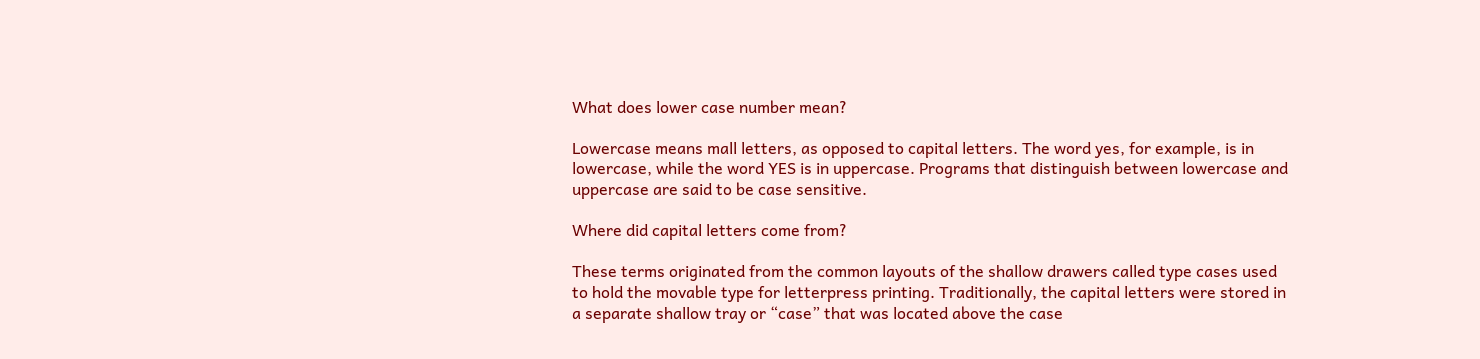What does lower case number mean?

Lowercase means mall letters, as opposed to capital letters. The word yes, for example, is in lowercase, while the word YES is in uppercase. Programs that distinguish between lowercase and uppercase are said to be case sensitive.

Where did capital letters come from?

These terms originated from the common layouts of the shallow drawers called type cases used to hold the movable type for letterpress printing. Traditionally, the capital letters were stored in a separate shallow tray or “case” that was located above the case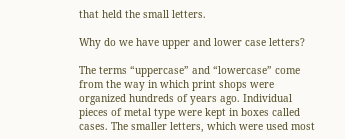that held the small letters.

Why do we have upper and lower case letters?

The terms “uppercase” and “lowercase” come from the way in which print shops were organized hundreds of years ago. Individual pieces of metal type were kept in boxes called cases. The smaller letters, which were used most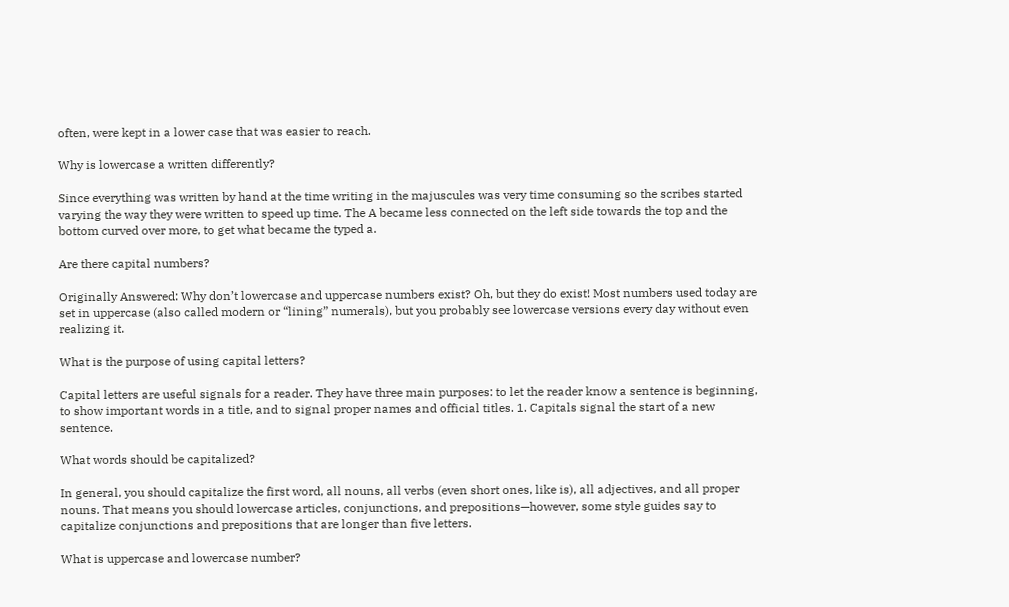often, were kept in a lower case that was easier to reach.

Why is lowercase a written differently?

Since everything was written by hand at the time writing in the majuscules was very time consuming so the scribes started varying the way they were written to speed up time. The A became less connected on the left side towards the top and the bottom curved over more, to get what became the typed a.

Are there capital numbers?

Originally Answered: Why don’t lowercase and uppercase numbers exist? Oh, but they do exist! Most numbers used today are set in uppercase (also called modern or “lining” numerals), but you probably see lowercase versions every day without even realizing it.

What is the purpose of using capital letters?

Capital letters are useful signals for a reader. They have three main purposes: to let the reader know a sentence is beginning, to show important words in a title, and to signal proper names and official titles. 1. Capitals signal the start of a new sentence.

What words should be capitalized?

In general, you should capitalize the first word, all nouns, all verbs (even short ones, like is), all adjectives, and all proper nouns. That means you should lowercase articles, conjunctions, and prepositions—however, some style guides say to capitalize conjunctions and prepositions that are longer than five letters.

What is uppercase and lowercase number?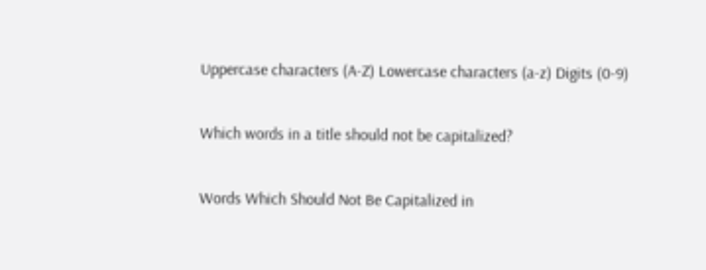Uppercase characters (A-Z) Lowercase characters (a-z) Digits (0-9)

Which words in a title should not be capitalized?

Words Which Should Not Be Capitalized in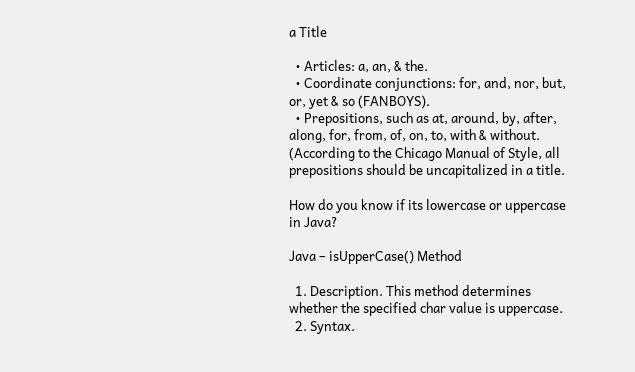a Title

  • Articles: a, an, & the.
  • Coordinate conjunctions: for, and, nor, but, or, yet & so (FANBOYS).
  • Prepositions, such as at, around, by, after, along, for, from, of, on, to, with & without. (According to the Chicago Manual of Style, all prepositions should be uncapitalized in a title.

How do you know if its lowercase or uppercase in Java?

Java – isUpperCase() Method

  1. Description. This method determines whether the specified char value is uppercase.
  2. Syntax.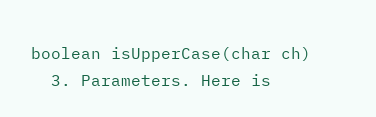boolean isUpperCase(char ch)
  3. Parameters. Here is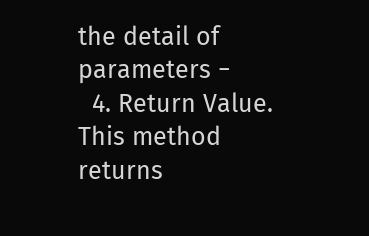the detail of parameters −
  4. Return Value. This method returns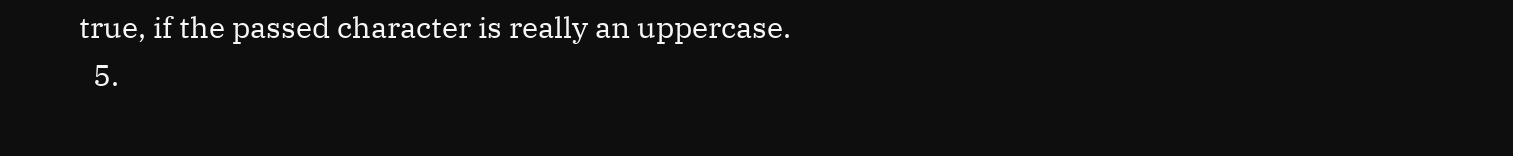true, if the passed character is really an uppercase.
  5.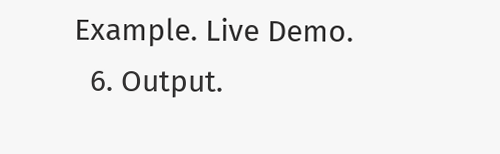Example. Live Demo.
  6. Output.